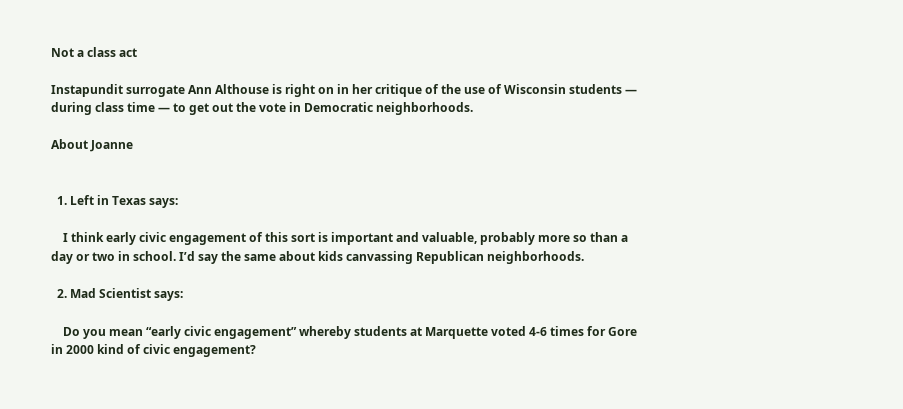Not a class act

Instapundit surrogate Ann Althouse is right on in her critique of the use of Wisconsin students — during class time — to get out the vote in Democratic neighborhoods.

About Joanne


  1. Left in Texas says:

    I think early civic engagement of this sort is important and valuable, probably more so than a day or two in school. I’d say the same about kids canvassing Republican neighborhoods.

  2. Mad Scientist says:

    Do you mean “early civic engagement” whereby students at Marquette voted 4-6 times for Gore in 2000 kind of civic engagement?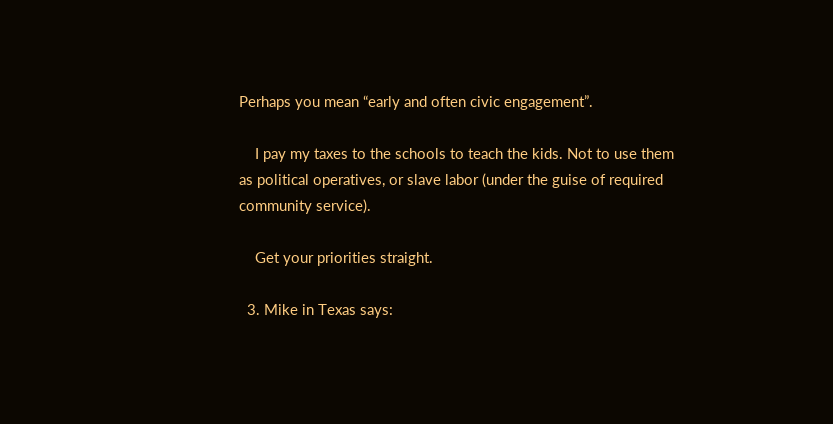Perhaps you mean “early and often civic engagement”.

    I pay my taxes to the schools to teach the kids. Not to use them as political operatives, or slave labor (under the guise of required community service).

    Get your priorities straight.

  3. Mike in Texas says: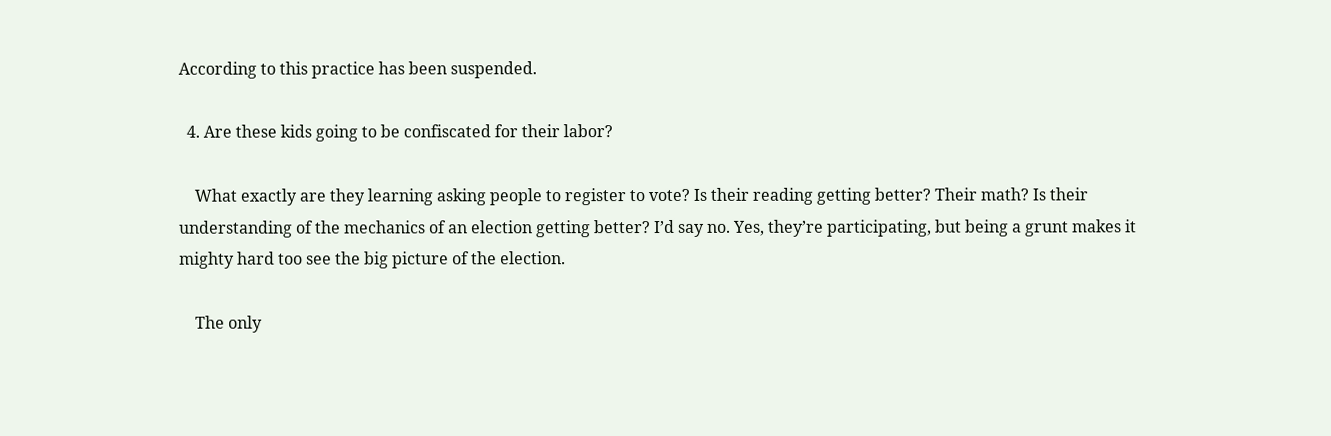According to this practice has been suspended.

  4. Are these kids going to be confiscated for their labor?

    What exactly are they learning asking people to register to vote? Is their reading getting better? Their math? Is their understanding of the mechanics of an election getting better? I’d say no. Yes, they’re participating, but being a grunt makes it mighty hard too see the big picture of the election.

    The only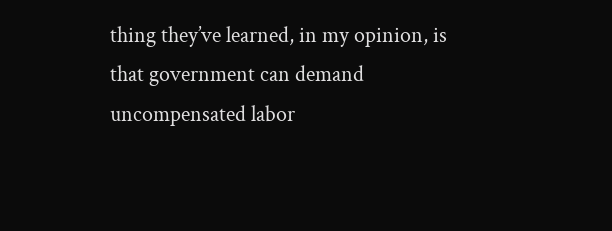thing they’ve learned, in my opinion, is that government can demand uncompensated labor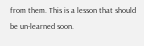from them. This is a lesson that should be un-learned soon.